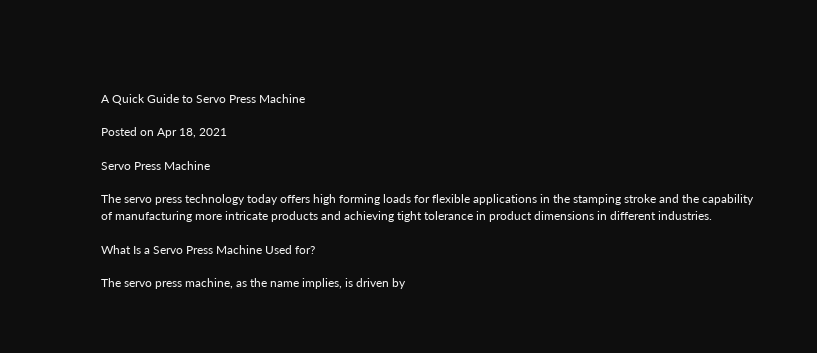A Quick Guide to Servo Press Machine

Posted on Apr 18, 2021

Servo Press Machine

The servo press technology today offers high forming loads for flexible applications in the stamping stroke and the capability of manufacturing more intricate products and achieving tight tolerance in product dimensions in different industries.

What Is a Servo Press Machine Used for?

The servo press machine, as the name implies, is driven by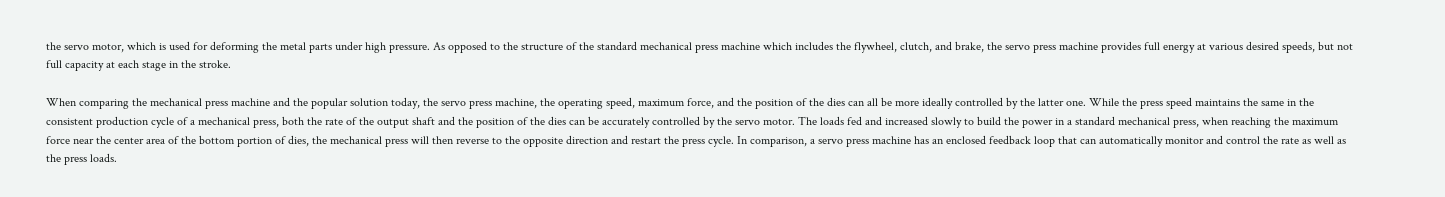the servo motor, which is used for deforming the metal parts under high pressure. As opposed to the structure of the standard mechanical press machine which includes the flywheel, clutch, and brake, the servo press machine provides full energy at various desired speeds, but not full capacity at each stage in the stroke.

When comparing the mechanical press machine and the popular solution today, the servo press machine, the operating speed, maximum force, and the position of the dies can all be more ideally controlled by the latter one. While the press speed maintains the same in the consistent production cycle of a mechanical press, both the rate of the output shaft and the position of the dies can be accurately controlled by the servo motor. The loads fed and increased slowly to build the power in a standard mechanical press, when reaching the maximum force near the center area of the bottom portion of dies, the mechanical press will then reverse to the opposite direction and restart the press cycle. In comparison, a servo press machine has an enclosed feedback loop that can automatically monitor and control the rate as well as the press loads.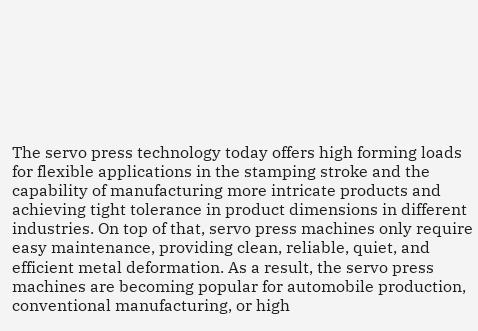The servo press technology today offers high forming loads for flexible applications in the stamping stroke and the capability of manufacturing more intricate products and achieving tight tolerance in product dimensions in different industries. On top of that, servo press machines only require easy maintenance, providing clean, reliable, quiet, and efficient metal deformation. As a result, the servo press machines are becoming popular for automobile production, conventional manufacturing, or high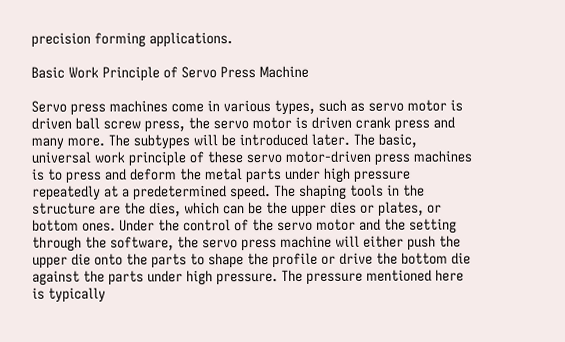precision forming applications.

Basic Work Principle of Servo Press Machine

Servo press machines come in various types, such as servo motor is driven ball screw press, the servo motor is driven crank press and many more. The subtypes will be introduced later. The basic, universal work principle of these servo motor-driven press machines is to press and deform the metal parts under high pressure repeatedly at a predetermined speed. The shaping tools in the structure are the dies, which can be the upper dies or plates, or bottom ones. Under the control of the servo motor and the setting through the software, the servo press machine will either push the upper die onto the parts to shape the profile or drive the bottom die against the parts under high pressure. The pressure mentioned here is typically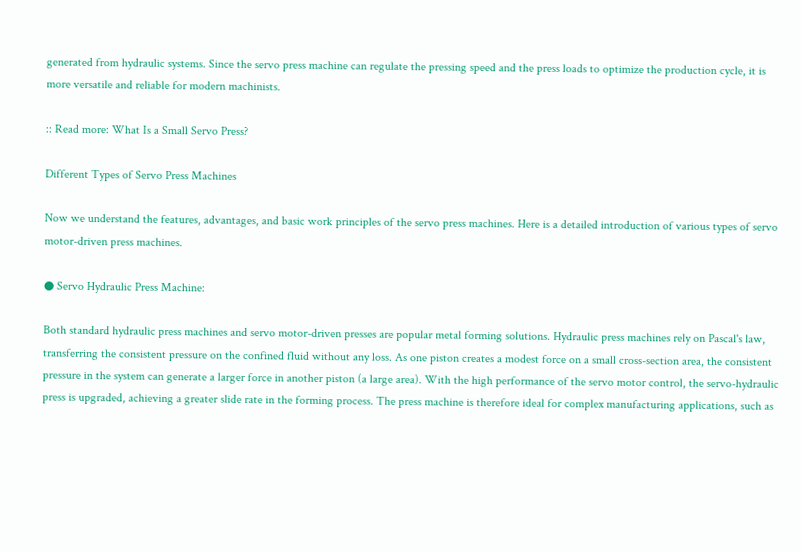generated from hydraulic systems. Since the servo press machine can regulate the pressing speed and the press loads to optimize the production cycle, it is more versatile and reliable for modern machinists.

:: Read more: What Is a Small Servo Press?

Different Types of Servo Press Machines

Now we understand the features, advantages, and basic work principles of the servo press machines. Here is a detailed introduction of various types of servo motor-driven press machines.

● Servo Hydraulic Press Machine:

Both standard hydraulic press machines and servo motor-driven presses are popular metal forming solutions. Hydraulic press machines rely on Pascal's law, transferring the consistent pressure on the confined fluid without any loss. As one piston creates a modest force on a small cross-section area, the consistent pressure in the system can generate a larger force in another piston (a large area). With the high performance of the servo motor control, the servo-hydraulic press is upgraded, achieving a greater slide rate in the forming process. The press machine is therefore ideal for complex manufacturing applications, such as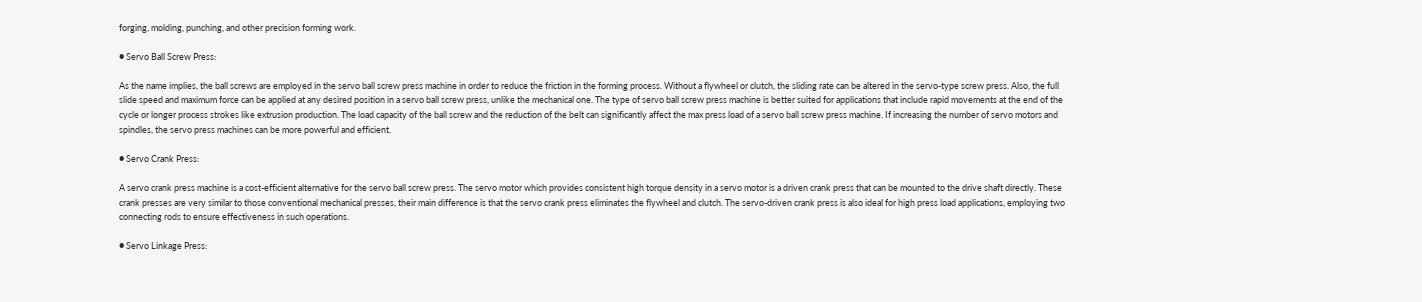forging, molding, punching, and other precision forming work.

● Servo Ball Screw Press:

As the name implies, the ball screws are employed in the servo ball screw press machine in order to reduce the friction in the forming process. Without a flywheel or clutch, the sliding rate can be altered in the servo-type screw press. Also, the full slide speed and maximum force can be applied at any desired position in a servo ball screw press, unlike the mechanical one. The type of servo ball screw press machine is better suited for applications that include rapid movements at the end of the cycle or longer process strokes like extrusion production. The load capacity of the ball screw and the reduction of the belt can significantly affect the max press load of a servo ball screw press machine. If increasing the number of servo motors and spindles, the servo press machines can be more powerful and efficient.

● Servo Crank Press:

A servo crank press machine is a cost-efficient alternative for the servo ball screw press. The servo motor which provides consistent high torque density in a servo motor is a driven crank press that can be mounted to the drive shaft directly. These crank presses are very similar to those conventional mechanical presses, their main difference is that the servo crank press eliminates the flywheel and clutch. The servo-driven crank press is also ideal for high press load applications, employing two connecting rods to ensure effectiveness in such operations.

● Servo Linkage Press: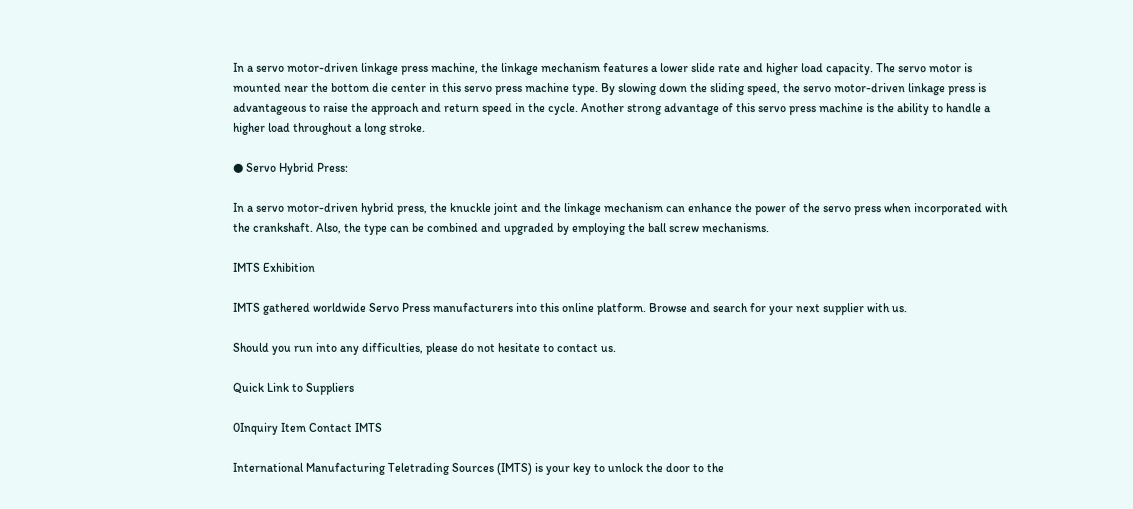In a servo motor-driven linkage press machine, the linkage mechanism features a lower slide rate and higher load capacity. The servo motor is mounted near the bottom die center in this servo press machine type. By slowing down the sliding speed, the servo motor-driven linkage press is advantageous to raise the approach and return speed in the cycle. Another strong advantage of this servo press machine is the ability to handle a higher load throughout a long stroke.

● Servo Hybrid Press:

In a servo motor-driven hybrid press, the knuckle joint and the linkage mechanism can enhance the power of the servo press when incorporated with the crankshaft. Also, the type can be combined and upgraded by employing the ball screw mechanisms.

IMTS Exhibition

IMTS gathered worldwide Servo Press manufacturers into this online platform. Browse and search for your next supplier with us.

Should you run into any difficulties, please do not hesitate to contact us.

Quick Link to Suppliers

0Inquiry Item Contact IMTS

International Manufacturing Teletrading Sources (IMTS) is your key to unlock the door to the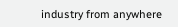industry from anywhere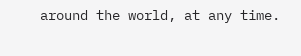around the world, at any time.